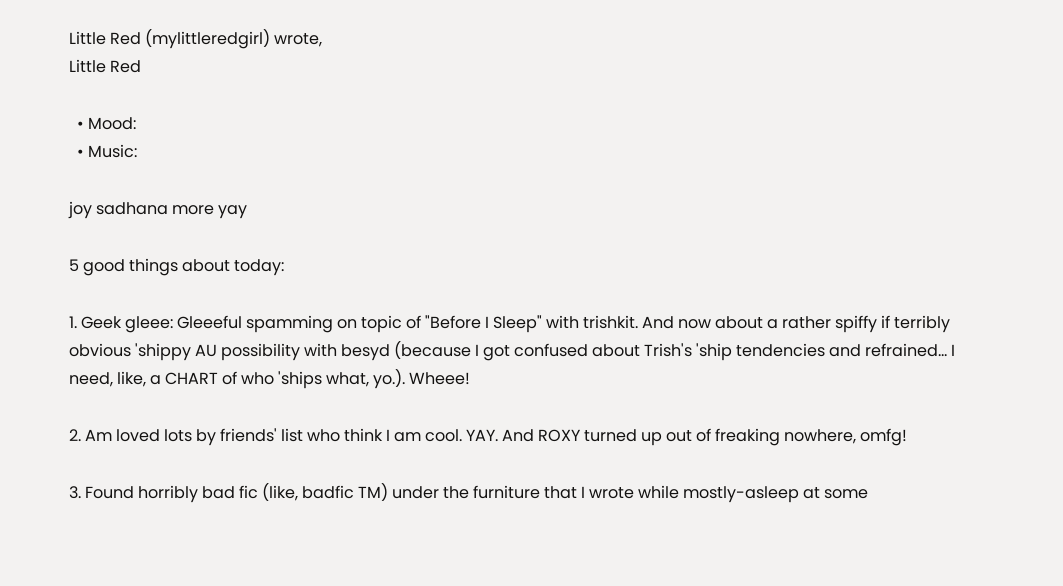Little Red (mylittleredgirl) wrote,
Little Red

  • Mood:
  • Music:

joy sadhana more yay

5 good things about today:

1. Geek gleee: Gleeeful spamming on topic of "Before I Sleep" with trishkit. And now about a rather spiffy if terribly obvious 'shippy AU possibility with besyd (because I got confused about Trish's 'ship tendencies and refrained... I need, like, a CHART of who 'ships what, yo.). Wheee!

2. Am loved lots by friends' list who think I am cool. YAY. And ROXY turned up out of freaking nowhere, omfg!

3. Found horribly bad fic (like, badfic TM) under the furniture that I wrote while mostly-asleep at some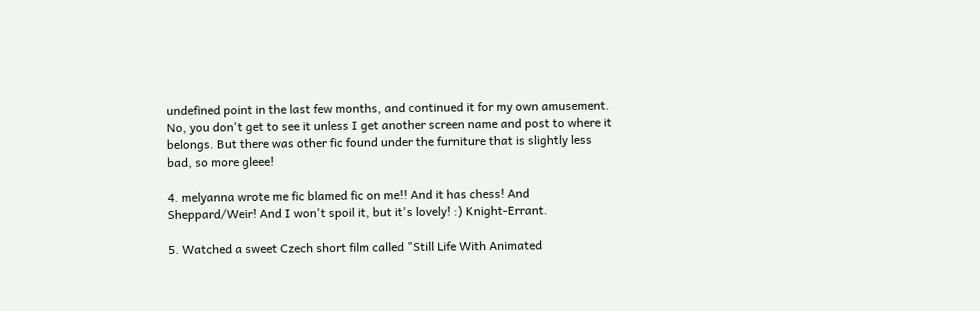undefined point in the last few months, and continued it for my own amusement. No, you don't get to see it unless I get another screen name and post to where it belongs. But there was other fic found under the furniture that is slightly less bad, so more gleee!

4. melyanna wrote me fic blamed fic on me!! And it has chess! And Sheppard/Weir! And I won't spoil it, but it's lovely! :) Knight-Errant.

5. Watched a sweet Czech short film called "Still Life With Animated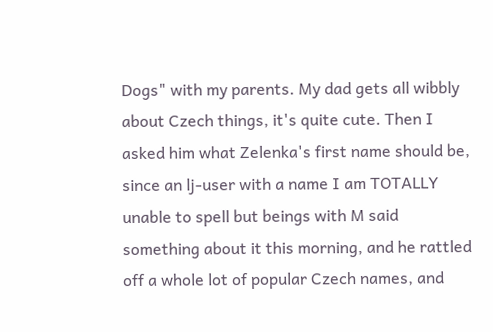Dogs" with my parents. My dad gets all wibbly about Czech things, it's quite cute. Then I asked him what Zelenka's first name should be, since an lj-user with a name I am TOTALLY unable to spell but beings with M said something about it this morning, and he rattled off a whole lot of popular Czech names, and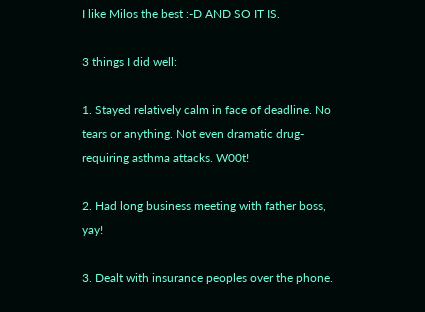I like Milos the best :-D AND SO IT IS.

3 things I did well:

1. Stayed relatively calm in face of deadline. No tears or anything. Not even dramatic drug-requiring asthma attacks. W00t!

2. Had long business meeting with father boss, yay!

3. Dealt with insurance peoples over the phone.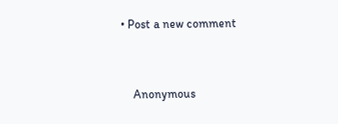• Post a new comment


    Anonymous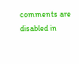comments are disabled in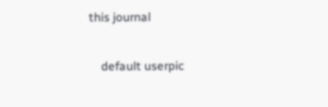this journal

    default userpic